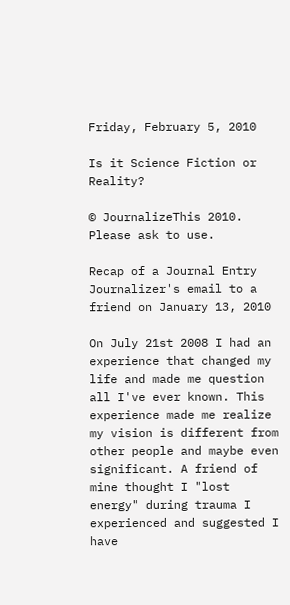Friday, February 5, 2010

Is it Science Fiction or Reality?

© JournalizeThis 2010. Please ask to use.

Recap of a Journal Entry
Journalizer's email to a friend on January 13, 2010

On July 21st 2008 I had an experience that changed my life and made me question all I've ever known. This experience made me realize my vision is different from other people and maybe even significant. A friend of mine thought I "lost energy" during trauma I experienced and suggested I have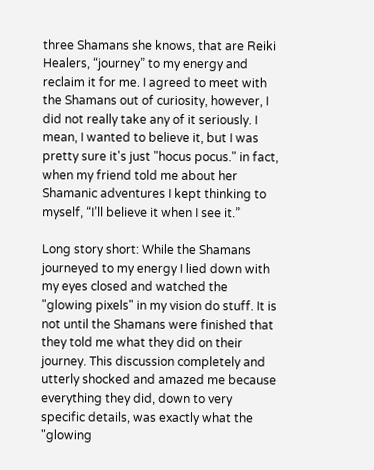three Shamans she knows, that are Reiki Healers, “journey” to my energy and reclaim it for me. I agreed to meet with the Shamans out of curiosity, however, I did not really take any of it seriously. I mean, I wanted to believe it, but I was pretty sure it's just "hocus pocus." in fact, when my friend told me about her Shamanic adventures I kept thinking to myself, “I’ll believe it when I see it.”

Long story short: While the Shamans journeyed to my energy I lied down with my eyes closed and watched the "glowing pixels" in my vision do stuff. It is not until the Shamans were finished that they told me what they did on their journey. This discussion completely and utterly shocked and amazed me because everything they did, down to very specific details, was exactly what the "glowing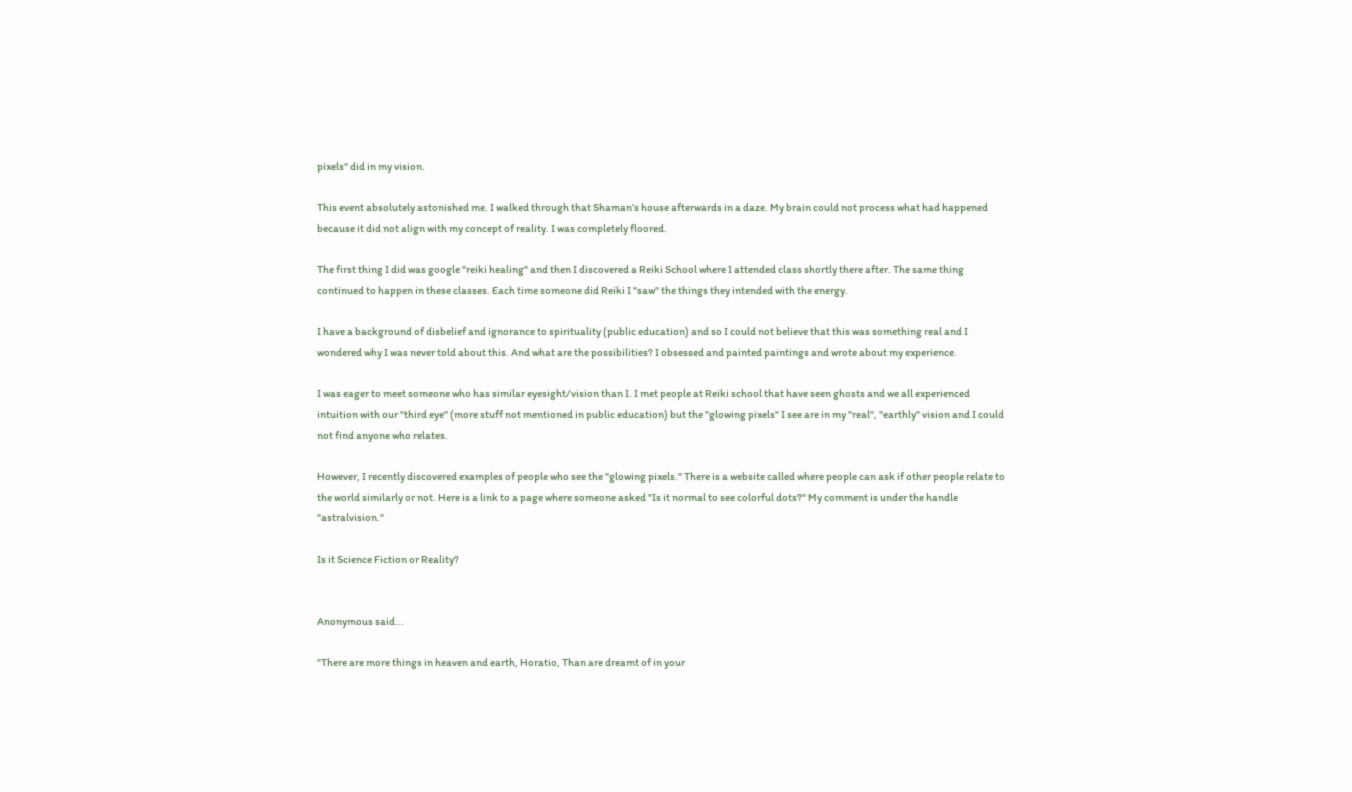pixels" did in my vision.

This event absolutely astonished me. I walked through that Shaman’s house afterwards in a daze. My brain could not process what had happened because it did not align with my concept of reality. I was completely floored.

The first thing I did was google "reiki healing" and then I discovered a Reiki School where I attended class shortly there after. The same thing continued to happen in these classes. Each time someone did Reiki I "saw" the things they intended with the energy.

I have a background of disbelief and ignorance to spirituality (public education) and so I could not believe that this was something real and I wondered why I was never told about this. And what are the possibilities? I obsessed and painted paintings and wrote about my experience.

I was eager to meet someone who has similar eyesight/vision than I. I met people at Reiki school that have seen ghosts and we all experienced intuition with our "third eye" (more stuff not mentioned in public education) but the "glowing pixels" I see are in my "real", "earthly" vision and I could not find anyone who relates.

However, I recently discovered examples of people who see the "glowing pixels." There is a website called where people can ask if other people relate to the world similarly or not. Here is a link to a page where someone asked "Is it normal to see colorful dots?" My comment is under the handle "astralvision."

Is it Science Fiction or Reality?


Anonymous said...

"There are more things in heaven and earth, Horatio, Than are dreamt of in your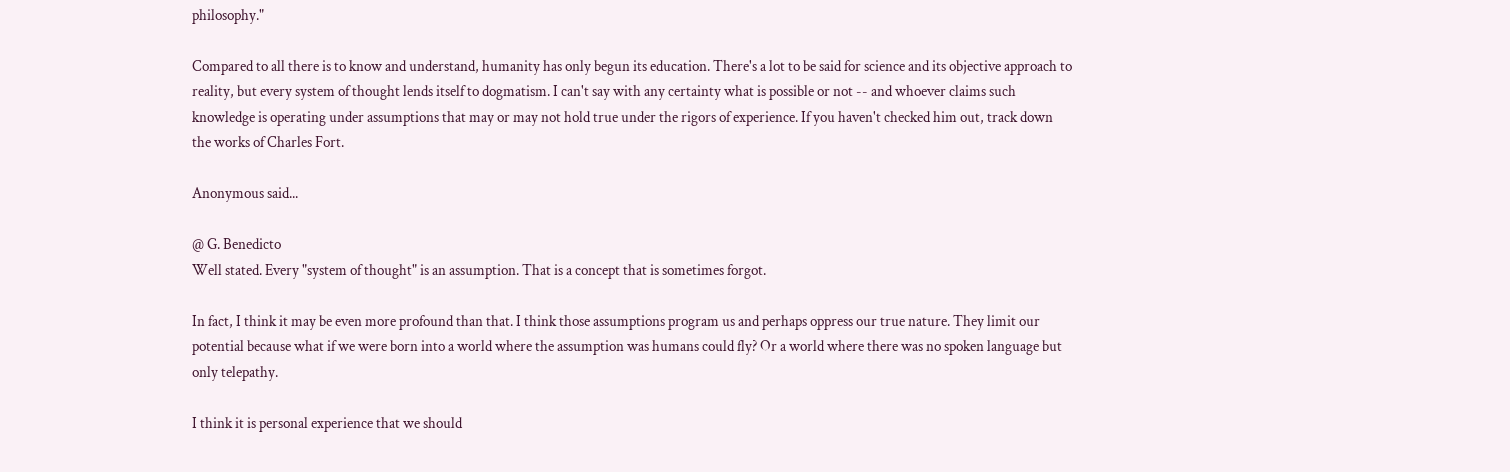philosophy."

Compared to all there is to know and understand, humanity has only begun its education. There's a lot to be said for science and its objective approach to reality, but every system of thought lends itself to dogmatism. I can't say with any certainty what is possible or not -- and whoever claims such knowledge is operating under assumptions that may or may not hold true under the rigors of experience. If you haven't checked him out, track down the works of Charles Fort.

Anonymous said...

@ G. Benedicto
Well stated. Every "system of thought" is an assumption. That is a concept that is sometimes forgot.

In fact, I think it may be even more profound than that. I think those assumptions program us and perhaps oppress our true nature. They limit our potential because what if we were born into a world where the assumption was humans could fly? Or a world where there was no spoken language but only telepathy.

I think it is personal experience that we should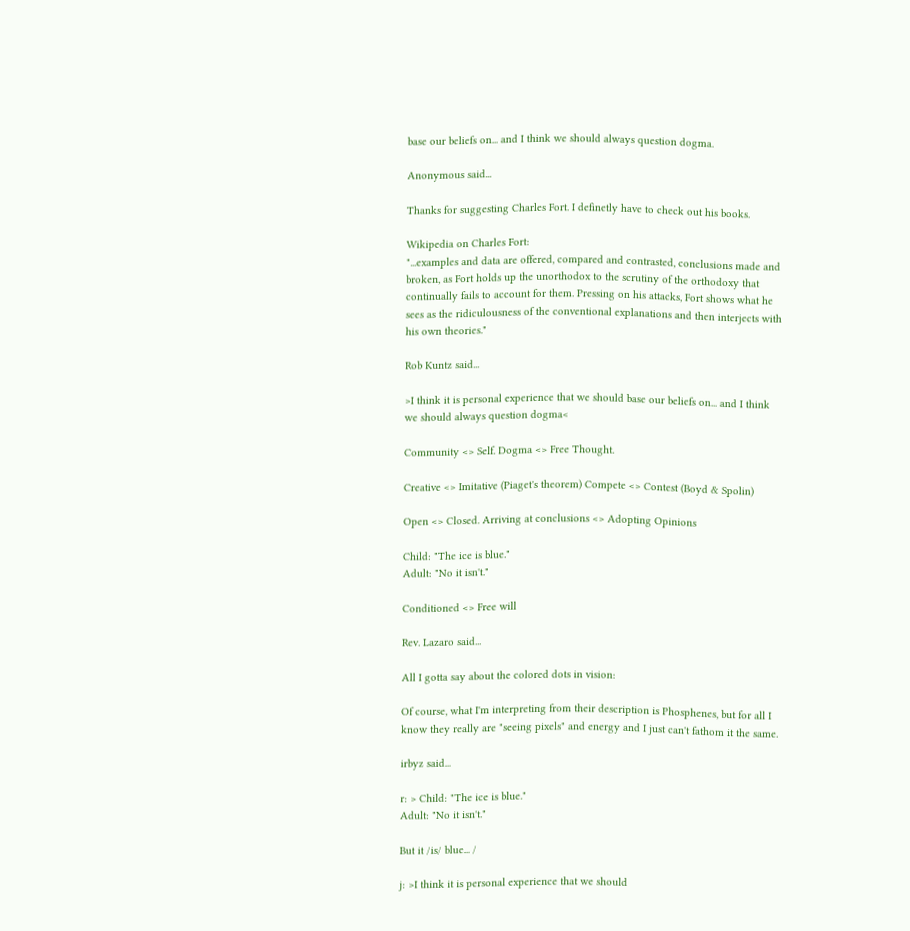base our beliefs on... and I think we should always question dogma.

Anonymous said...

Thanks for suggesting Charles Fort. I definetly have to check out his books.

Wikipedia on Charles Fort:
"...examples and data are offered, compared and contrasted, conclusions made and broken, as Fort holds up the unorthodox to the scrutiny of the orthodoxy that continually fails to account for them. Pressing on his attacks, Fort shows what he sees as the ridiculousness of the conventional explanations and then interjects with his own theories."

Rob Kuntz said...

>I think it is personal experience that we should base our beliefs on... and I think we should always question dogma<

Community <> Self. Dogma <> Free Thought.

Creative <> Imitative (Piaget's theorem) Compete <> Contest (Boyd & Spolin)

Open <> Closed. Arriving at conclusions <> Adopting Opinions

Child: "The ice is blue."
Adult: "No it isn't."

Conditioned <> Free will

Rev. Lazaro said...

All I gotta say about the colored dots in vision:

Of course, what I'm interpreting from their description is Phosphenes, but for all I know they really are "seeing pixels" and energy and I just can't fathom it the same.

irbyz said...

r: > Child: "The ice is blue."
Adult: "No it isn't."

But it /is/ blue... /

j: >I think it is personal experience that we should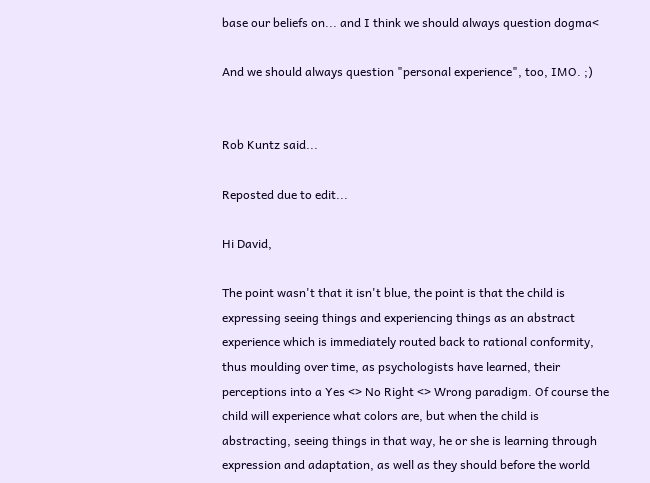base our beliefs on... and I think we should always question dogma<

And we should always question "personal experience", too, IMO. ;)


Rob Kuntz said...

Reposted due to edit...

Hi David,

The point wasn't that it isn't blue, the point is that the child is expressing seeing things and experiencing things as an abstract experience which is immediately routed back to rational conformity, thus moulding over time, as psychologists have learned, their perceptions into a Yes <> No Right <> Wrong paradigm. Of course the child will experience what colors are, but when the child is abstracting, seeing things in that way, he or she is learning through expression and adaptation, as well as they should before the world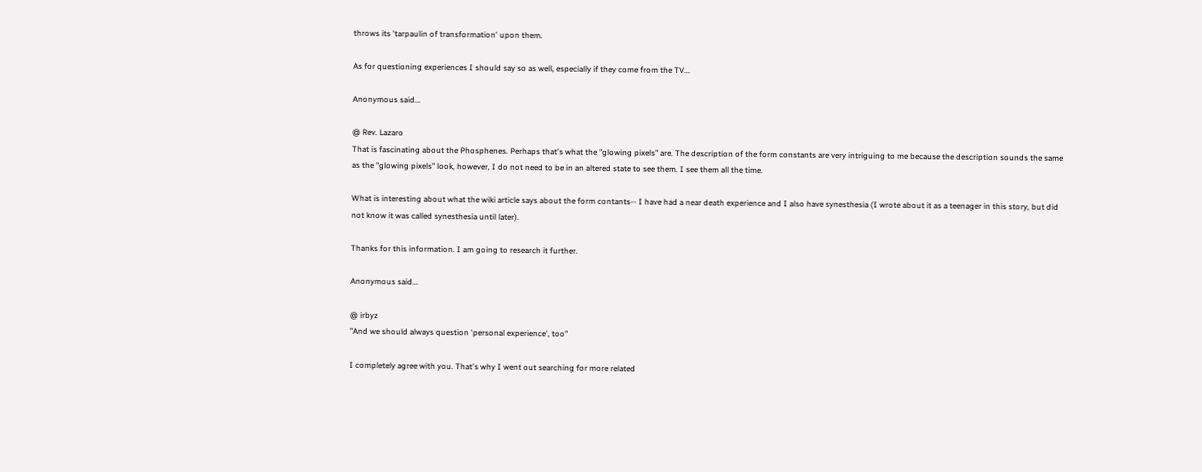throws its 'tarpaulin of transformation' upon them.

As for questioning experiences I should say so as well, especially if they come from the TV...

Anonymous said...

@ Rev. Lazaro
That is fascinating about the Phosphenes. Perhaps that's what the "glowing pixels" are. The description of the form constants are very intriguing to me because the description sounds the same as the "glowing pixels" look, however, I do not need to be in an altered state to see them. I see them all the time.

What is interesting about what the wiki article says about the form contants-- I have had a near death experience and I also have synesthesia (I wrote about it as a teenager in this story, but did not know it was called synesthesia until later).

Thanks for this information. I am going to research it further.

Anonymous said...

@ irbyz
"And we should always question 'personal experience', too"

I completely agree with you. That's why I went out searching for more related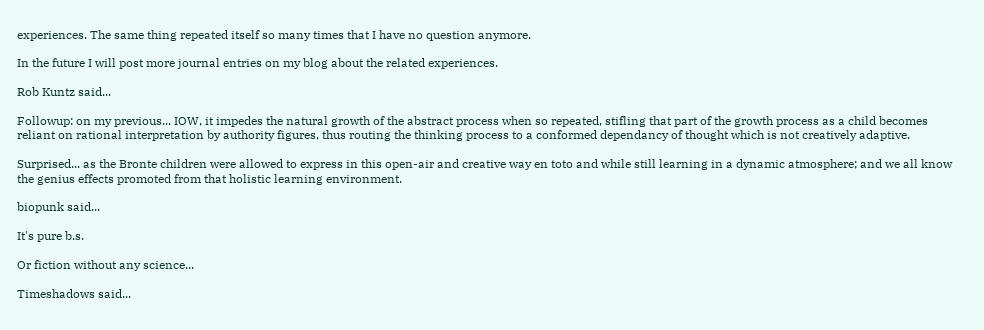experiences. The same thing repeated itself so many times that I have no question anymore.

In the future I will post more journal entries on my blog about the related experiences.

Rob Kuntz said...

Followup: on my previous... IOW, it impedes the natural growth of the abstract process when so repeated, stifling that part of the growth process as a child becomes reliant on rational interpretation by authority figures, thus routing the thinking process to a conformed dependancy of thought which is not creatively adaptive.

Surprised... as the Bronte children were allowed to express in this open-air and creative way en toto and while still learning in a dynamic atmosphere; and we all know the genius effects promoted from that holistic learning environment.

biopunk said...

It's pure b.s.

Or fiction without any science...

Timeshadows said...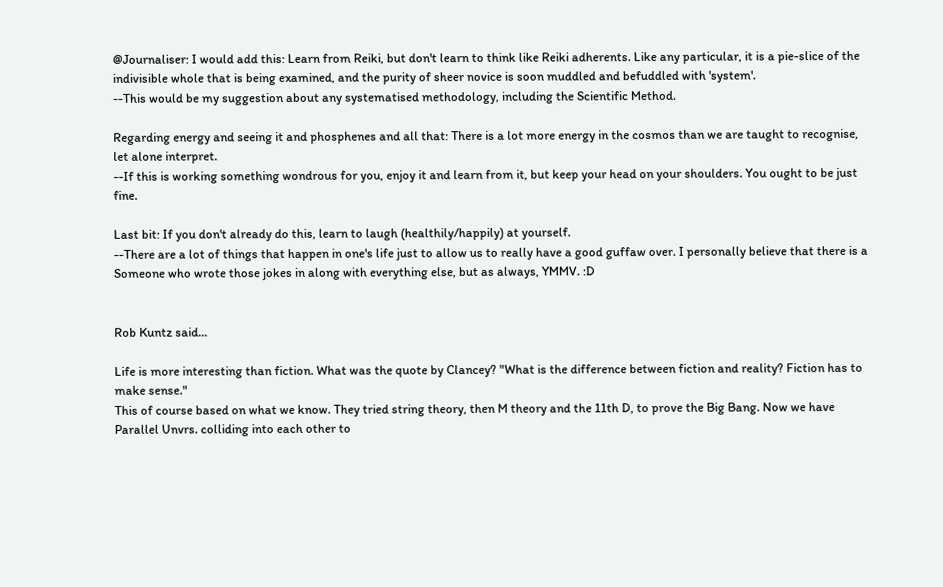@Journaliser: I would add this: Learn from Reiki, but don't learn to think like Reiki adherents. Like any particular, it is a pie-slice of the indivisible whole that is being examined, and the purity of sheer novice is soon muddled and befuddled with 'system'.
--This would be my suggestion about any systematised methodology, including the Scientific Method.

Regarding energy and seeing it and phosphenes and all that: There is a lot more energy in the cosmos than we are taught to recognise, let alone interpret.
--If this is working something wondrous for you, enjoy it and learn from it, but keep your head on your shoulders. You ought to be just fine.

Last bit: If you don't already do this, learn to laugh (healthily/happily) at yourself.
--There are a lot of things that happen in one's life just to allow us to really have a good guffaw over. I personally believe that there is a Someone who wrote those jokes in along with everything else, but as always, YMMV. :D


Rob Kuntz said...

Life is more interesting than fiction. What was the quote by Clancey? "What is the difference between fiction and reality? Fiction has to make sense."
This of course based on what we know. They tried string theory, then M theory and the 11th D, to prove the Big Bang. Now we have Parallel Unvrs. colliding into each other to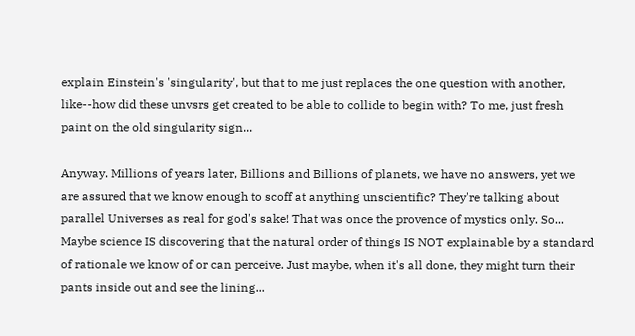explain Einstein's 'singularity', but that to me just replaces the one question with another, like--how did these unvsrs get created to be able to collide to begin with? To me, just fresh paint on the old singularity sign...

Anyway. Millions of years later, Billions and Billions of planets, we have no answers, yet we are assured that we know enough to scoff at anything unscientific? They're talking about parallel Universes as real for god's sake! That was once the provence of mystics only. So... Maybe science IS discovering that the natural order of things IS NOT explainable by a standard of rationale we know of or can perceive. Just maybe, when it's all done, they might turn their pants inside out and see the lining...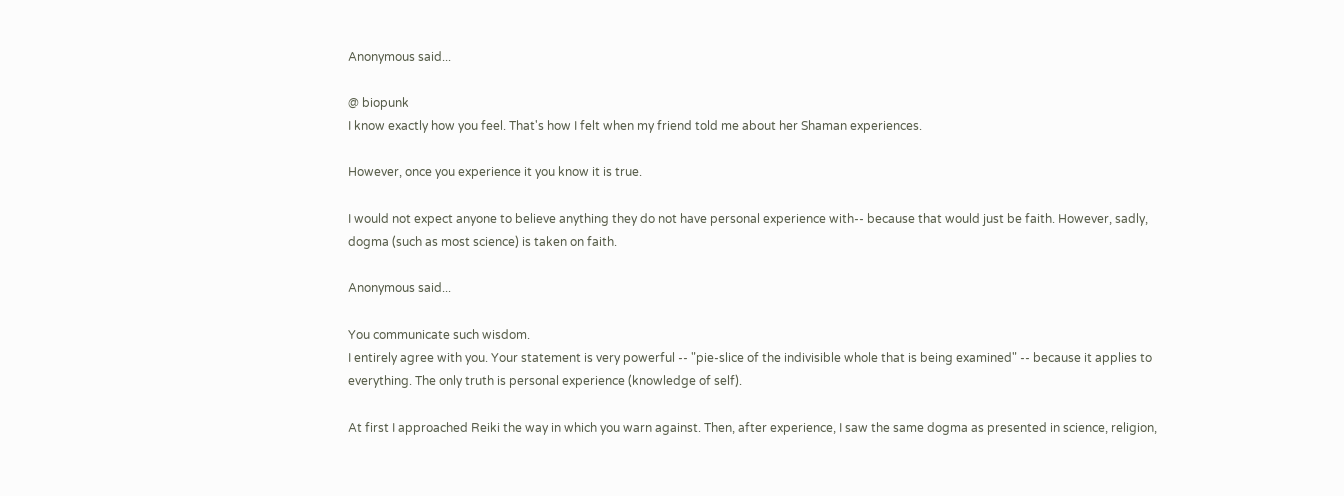Anonymous said...

@ biopunk
I know exactly how you feel. That's how I felt when my friend told me about her Shaman experiences.

However, once you experience it you know it is true.

I would not expect anyone to believe anything they do not have personal experience with-- because that would just be faith. However, sadly, dogma (such as most science) is taken on faith.

Anonymous said...

You communicate such wisdom.
I entirely agree with you. Your statement is very powerful -- "pie-slice of the indivisible whole that is being examined" -- because it applies to everything. The only truth is personal experience (knowledge of self).

At first I approached Reiki the way in which you warn against. Then, after experience, I saw the same dogma as presented in science, religion,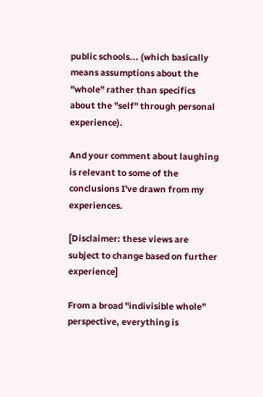public schools... (which basically means assumptions about the "whole" rather than specifics about the "self" through personal experience).

And your comment about laughing is relevant to some of the conclusions I've drawn from my experiences.

[Disclaimer: these views are subject to change based on further experience]

From a broad "indivisible whole" perspective, everything is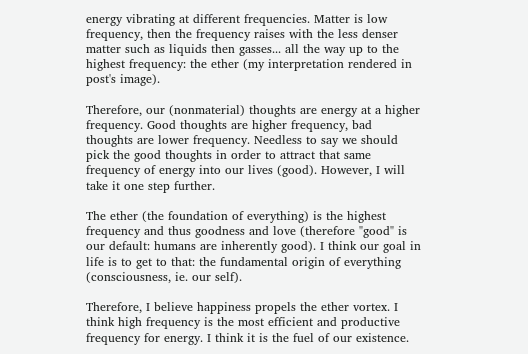energy vibrating at different frequencies. Matter is low frequency, then the frequency raises with the less denser matter such as liquids then gasses... all the way up to the highest frequency: the ether (my interpretation rendered in post's image).

Therefore, our (nonmaterial) thoughts are energy at a higher frequency. Good thoughts are higher frequency, bad thoughts are lower frequency. Needless to say we should pick the good thoughts in order to attract that same frequency of energy into our lives (good). However, I will take it one step further.

The ether (the foundation of everything) is the highest frequency and thus goodness and love (therefore "good" is our default: humans are inherently good). I think our goal in life is to get to that: the fundamental origin of everything (consciousness, ie. our self).

Therefore, I believe happiness propels the ether vortex. I think high frequency is the most efficient and productive frequency for energy. I think it is the fuel of our existence.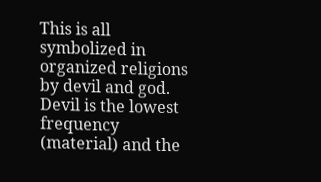This is all symbolized in organized religions by devil and god. Devil is the lowest frequency (material) and the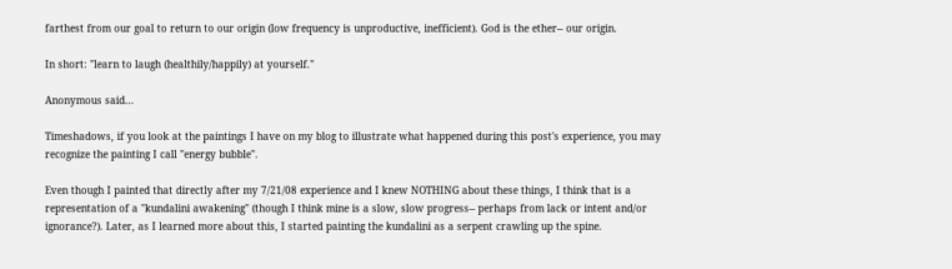farthest from our goal to return to our origin (low frequency is unproductive, inefficient). God is the ether-- our origin.

In short: "learn to laugh (healthily/happily) at yourself."

Anonymous said...

Timeshadows, if you look at the paintings I have on my blog to illustrate what happened during this post's experience, you may recognize the painting I call "energy bubble".

Even though I painted that directly after my 7/21/08 experience and I knew NOTHING about these things, I think that is a representation of a "kundalini awakening" (though I think mine is a slow, slow progress-- perhaps from lack or intent and/or ignorance?). Later, as I learned more about this, I started painting the kundalini as a serpent crawling up the spine.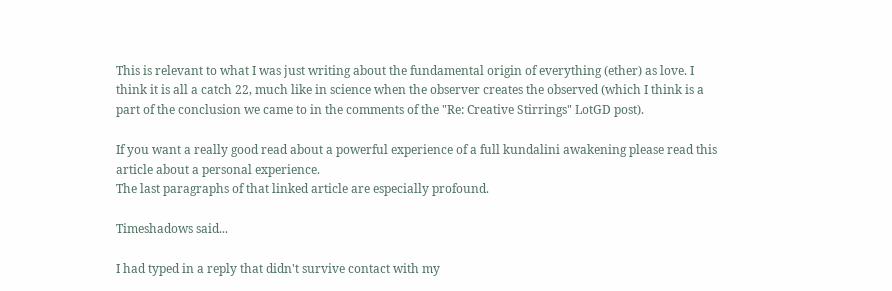This is relevant to what I was just writing about the fundamental origin of everything (ether) as love. I think it is all a catch 22, much like in science when the observer creates the observed (which I think is a part of the conclusion we came to in the comments of the "Re: Creative Stirrings" LotGD post).

If you want a really good read about a powerful experience of a full kundalini awakening please read this article about a personal experience.
The last paragraphs of that linked article are especially profound.

Timeshadows said...

I had typed in a reply that didn't survive contact with my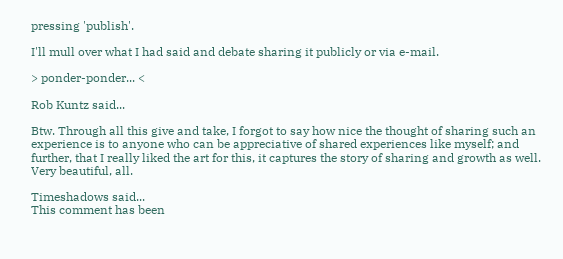pressing 'publish'.

I'll mull over what I had said and debate sharing it publicly or via e-mail.

> ponder-ponder... <

Rob Kuntz said...

Btw. Through all this give and take, I forgot to say how nice the thought of sharing such an experience is to anyone who can be appreciative of shared experiences like myself; and further, that I really liked the art for this, it captures the story of sharing and growth as well. Very beautiful, all.

Timeshadows said...
This comment has been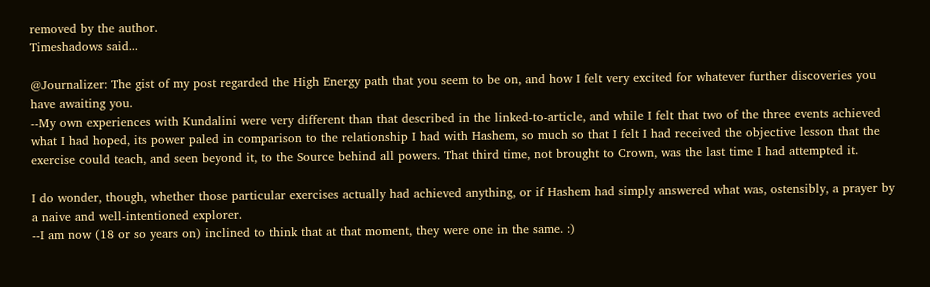removed by the author.
Timeshadows said...

@Journalizer: The gist of my post regarded the High Energy path that you seem to be on, and how I felt very excited for whatever further discoveries you have awaiting you.
--My own experiences with Kundalini were very different than that described in the linked-to-article, and while I felt that two of the three events achieved what I had hoped, its power paled in comparison to the relationship I had with Hashem, so much so that I felt I had received the objective lesson that the exercise could teach, and seen beyond it, to the Source behind all powers. That third time, not brought to Crown, was the last time I had attempted it.

I do wonder, though, whether those particular exercises actually had achieved anything, or if Hashem had simply answered what was, ostensibly, a prayer by a naive and well-intentioned explorer.
--I am now (18 or so years on) inclined to think that at that moment, they were one in the same. :)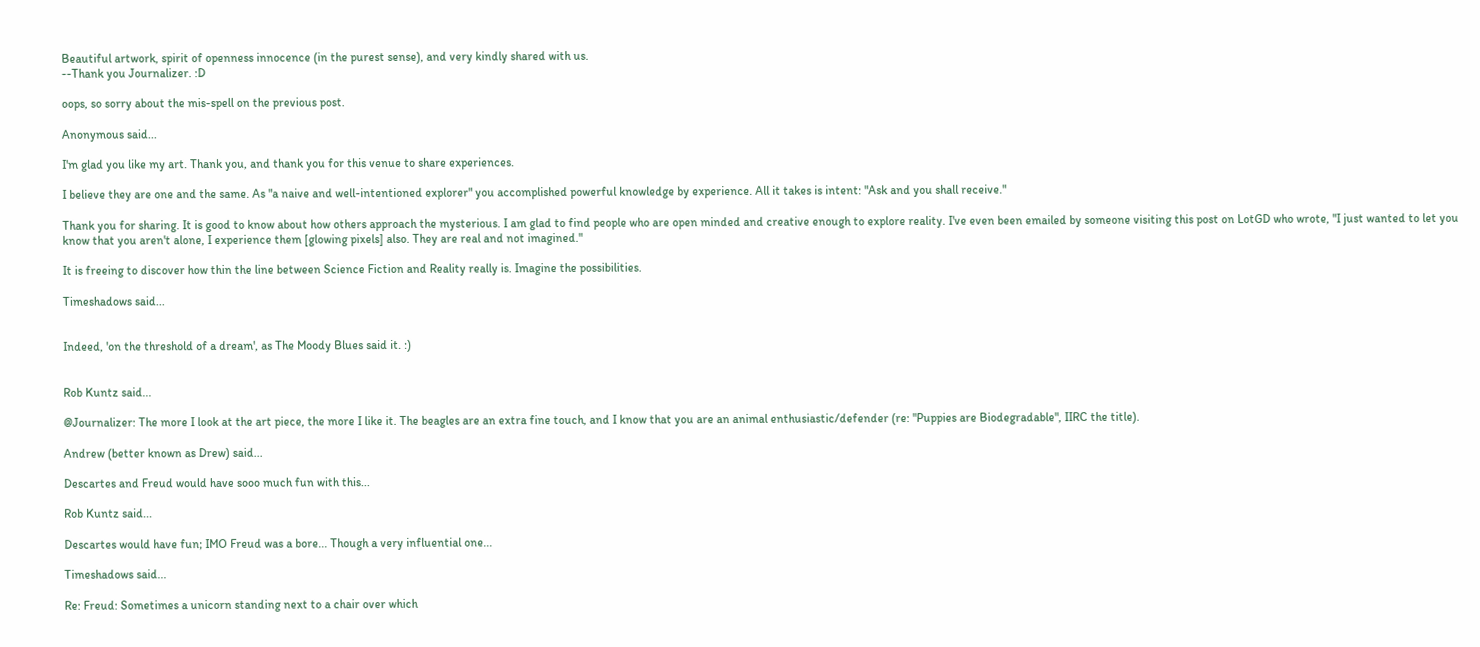Beautiful artwork, spirit of openness innocence (in the purest sense), and very kindly shared with us.
--Thank you Journalizer. :D

oops, so sorry about the mis-spell on the previous post.

Anonymous said...

I'm glad you like my art. Thank you, and thank you for this venue to share experiences.

I believe they are one and the same. As "a naive and well-intentioned explorer" you accomplished powerful knowledge by experience. All it takes is intent: "Ask and you shall receive."

Thank you for sharing. It is good to know about how others approach the mysterious. I am glad to find people who are open minded and creative enough to explore reality. I've even been emailed by someone visiting this post on LotGD who wrote, "I just wanted to let you know that you aren't alone, I experience them [glowing pixels] also. They are real and not imagined."

It is freeing to discover how thin the line between Science Fiction and Reality really is. Imagine the possibilities.

Timeshadows said...


Indeed, 'on the threshold of a dream', as The Moody Blues said it. :)


Rob Kuntz said...

@Journalizer: The more I look at the art piece, the more I like it. The beagles are an extra fine touch, and I know that you are an animal enthusiastic/defender (re: "Puppies are Biodegradable", IIRC the title).

Andrew (better known as Drew) said...

Descartes and Freud would have sooo much fun with this...

Rob Kuntz said...

Descartes would have fun; IMO Freud was a bore... Though a very influential one...

Timeshadows said...

Re: Freud: Sometimes a unicorn standing next to a chair over which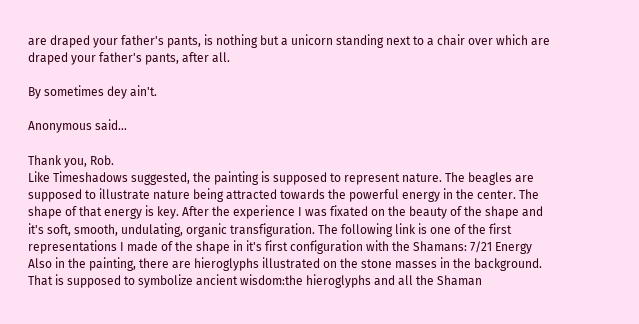are draped your father's pants, is nothing but a unicorn standing next to a chair over which are draped your father's pants, after all.

By sometimes dey ain't.

Anonymous said...

Thank you, Rob.
Like Timeshadows suggested, the painting is supposed to represent nature. The beagles are supposed to illustrate nature being attracted towards the powerful energy in the center. The shape of that energy is key. After the experience I was fixated on the beauty of the shape and it's soft, smooth, undulating, organic transfiguration. The following link is one of the first representations I made of the shape in it's first configuration with the Shamans: 7/21 Energy
Also in the painting, there are hieroglyphs illustrated on the stone masses in the background. That is supposed to symbolize ancient wisdom:the hieroglyphs and all the Shaman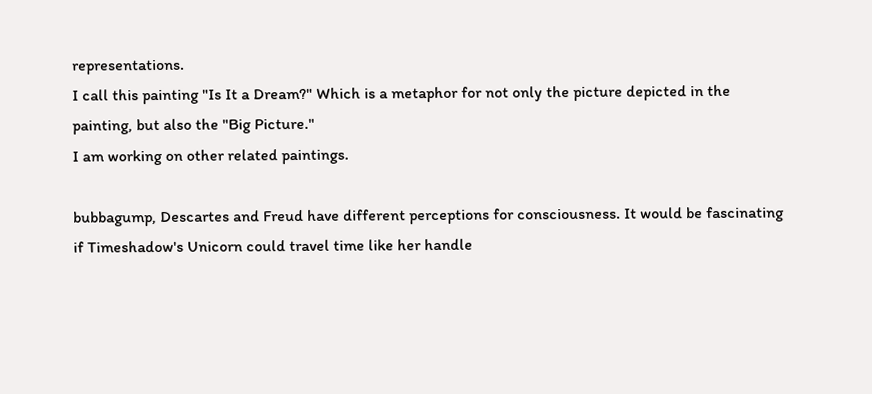representations.
I call this painting "Is It a Dream?" Which is a metaphor for not only the picture depicted in the painting, but also the "Big Picture."
I am working on other related paintings.

bubbagump, Descartes and Freud have different perceptions for consciousness. It would be fascinating if Timeshadow's Unicorn could travel time like her handle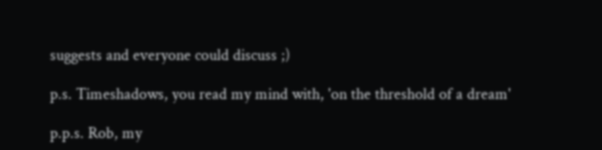suggests and everyone could discuss ;)

p.s. Timeshadows, you read my mind with, 'on the threshold of a dream'

p.p.s. Rob, my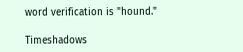word verification is "hound."

Timeshadows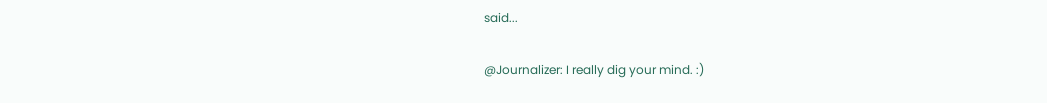said...

@Journalizer: I really dig your mind. :)